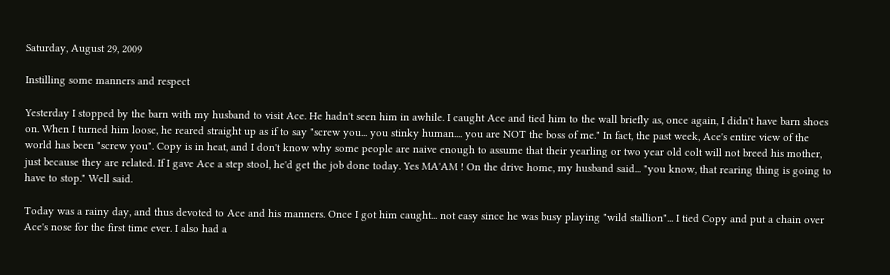Saturday, August 29, 2009

Instilling some manners and respect

Yesterday I stopped by the barn with my husband to visit Ace. He hadn't seen him in awhile. I caught Ace and tied him to the wall briefly as, once again, I didn't have barn shoes on. When I turned him loose, he reared straight up as if to say "screw you... you stinky human.... you are NOT the boss of me." In fact, the past week, Ace's entire view of the world has been "screw you". Copy is in heat, and I don't know why some people are naive enough to assume that their yearling or two year old colt will not breed his mother, just because they are related. If I gave Ace a step stool, he'd get the job done today. Yes MA'AM ! On the drive home, my husband said... "you know, that rearing thing is going to have to stop." Well said.

Today was a rainy day, and thus devoted to Ace and his manners. Once I got him caught... not easy since he was busy playing "wild stallion"... I tied Copy and put a chain over Ace's nose for the first time ever. I also had a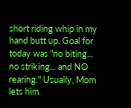short riding whip in my hand butt up. Goal for today was "no biting... no striking... and NO rearing." Usually, Mom lets him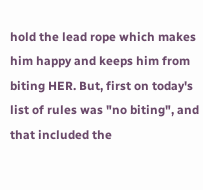hold the lead rope which makes him happy and keeps him from biting HER. But, first on today's list of rules was "no biting", and that included the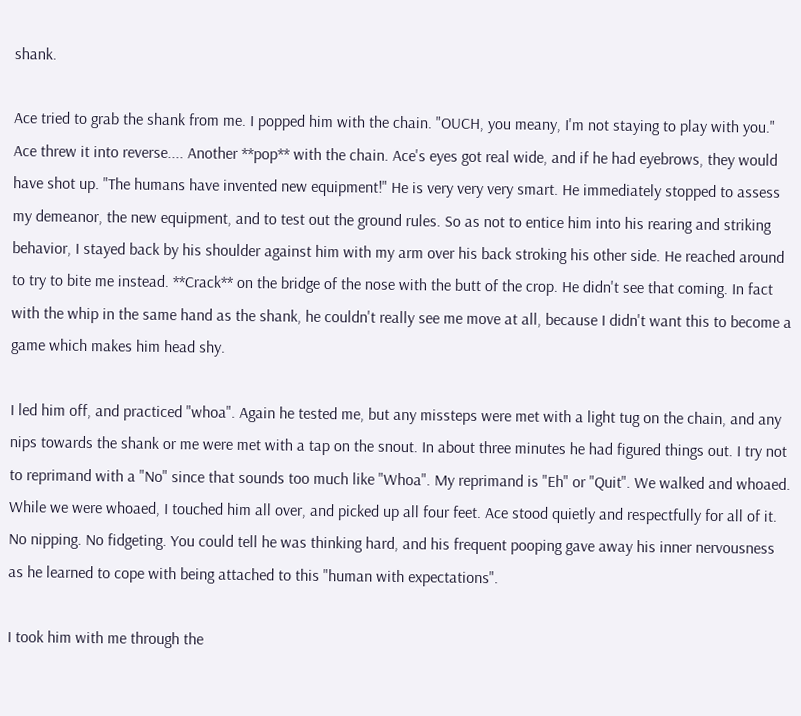shank.

Ace tried to grab the shank from me. I popped him with the chain. "OUCH, you meany, I'm not staying to play with you." Ace threw it into reverse.... Another **pop** with the chain. Ace's eyes got real wide, and if he had eyebrows, they would have shot up. "The humans have invented new equipment!" He is very very very smart. He immediately stopped to assess my demeanor, the new equipment, and to test out the ground rules. So as not to entice him into his rearing and striking behavior, I stayed back by his shoulder against him with my arm over his back stroking his other side. He reached around to try to bite me instead. **Crack** on the bridge of the nose with the butt of the crop. He didn't see that coming. In fact with the whip in the same hand as the shank, he couldn't really see me move at all, because I didn't want this to become a game which makes him head shy.

I led him off, and practiced "whoa". Again he tested me, but any missteps were met with a light tug on the chain, and any nips towards the shank or me were met with a tap on the snout. In about three minutes he had figured things out. I try not to reprimand with a "No" since that sounds too much like "Whoa". My reprimand is "Eh" or "Quit". We walked and whoaed. While we were whoaed, I touched him all over, and picked up all four feet. Ace stood quietly and respectfully for all of it. No nipping. No fidgeting. You could tell he was thinking hard, and his frequent pooping gave away his inner nervousness as he learned to cope with being attached to this "human with expectations".

I took him with me through the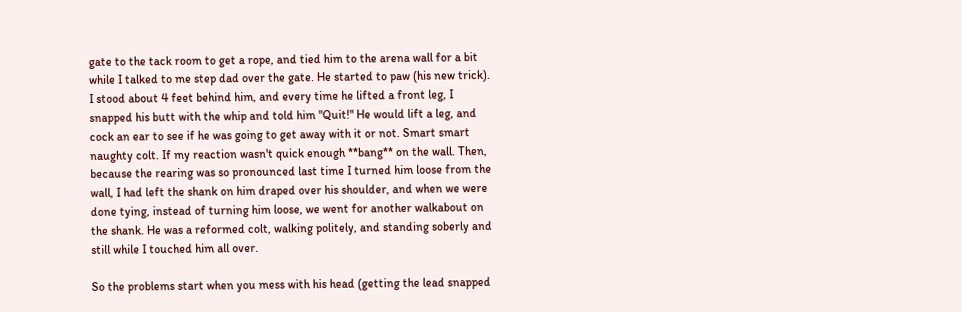gate to the tack room to get a rope, and tied him to the arena wall for a bit while I talked to me step dad over the gate. He started to paw (his new trick). I stood about 4 feet behind him, and every time he lifted a front leg, I snapped his butt with the whip and told him "Quit!" He would lift a leg, and cock an ear to see if he was going to get away with it or not. Smart smart naughty colt. If my reaction wasn't quick enough **bang** on the wall. Then, because the rearing was so pronounced last time I turned him loose from the wall, I had left the shank on him draped over his shoulder, and when we were done tying, instead of turning him loose, we went for another walkabout on the shank. He was a reformed colt, walking politely, and standing soberly and still while I touched him all over.

So the problems start when you mess with his head (getting the lead snapped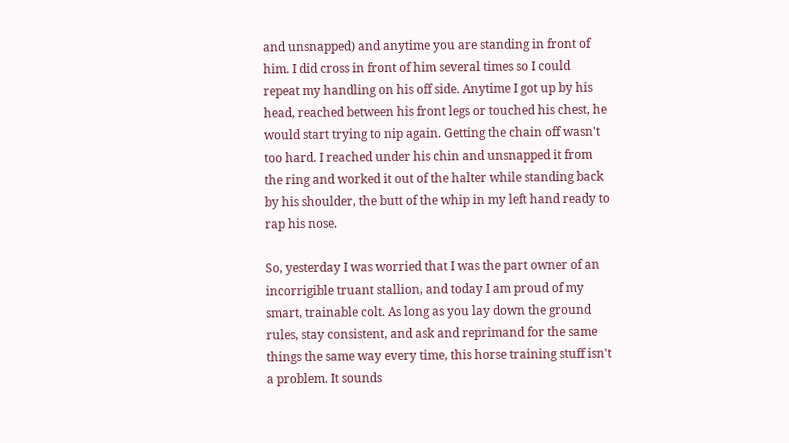and unsnapped) and anytime you are standing in front of him. I did cross in front of him several times so I could repeat my handling on his off side. Anytime I got up by his head, reached between his front legs or touched his chest, he would start trying to nip again. Getting the chain off wasn't too hard. I reached under his chin and unsnapped it from the ring and worked it out of the halter while standing back by his shoulder, the butt of the whip in my left hand ready to rap his nose.

So, yesterday I was worried that I was the part owner of an incorrigible truant stallion, and today I am proud of my smart, trainable colt. As long as you lay down the ground rules, stay consistent, and ask and reprimand for the same things the same way every time, this horse training stuff isn't a problem. It sounds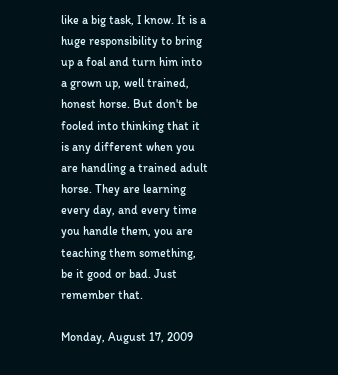like a big task, I know. It is a huge responsibility to bring up a foal and turn him into a grown up, well trained, honest horse. But don't be fooled into thinking that it is any different when you are handling a trained adult horse. They are learning every day, and every time you handle them, you are teaching them something, be it good or bad. Just remember that.

Monday, August 17, 2009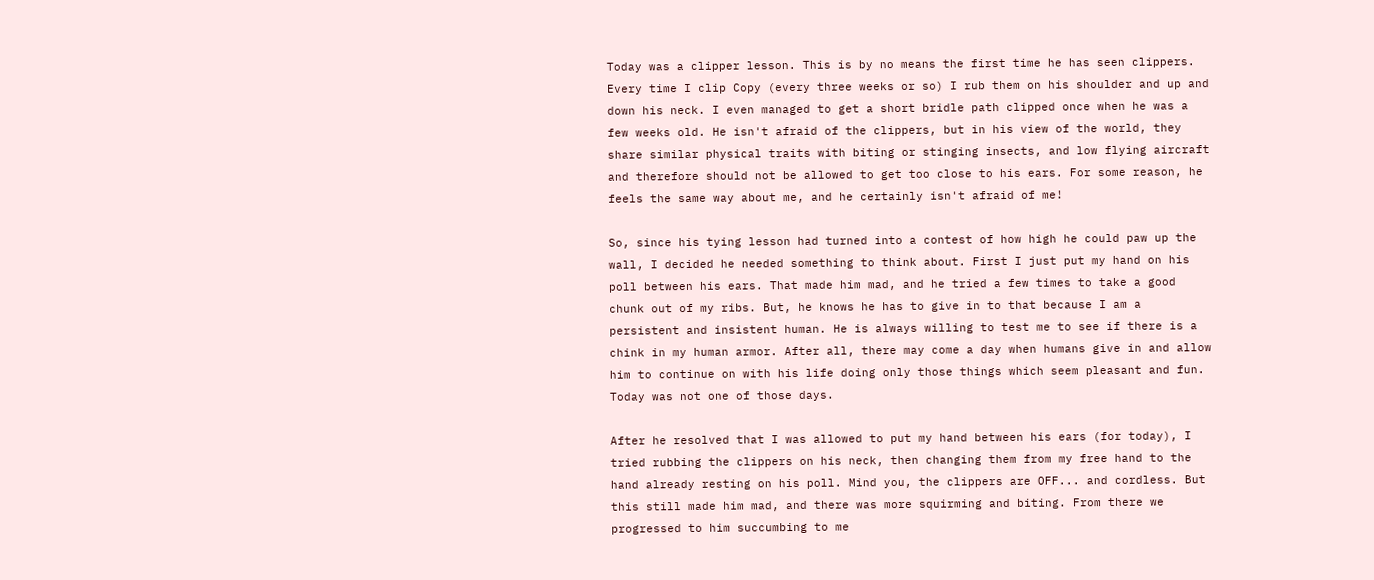Today was a clipper lesson. This is by no means the first time he has seen clippers. Every time I clip Copy (every three weeks or so) I rub them on his shoulder and up and down his neck. I even managed to get a short bridle path clipped once when he was a few weeks old. He isn't afraid of the clippers, but in his view of the world, they share similar physical traits with biting or stinging insects, and low flying aircraft and therefore should not be allowed to get too close to his ears. For some reason, he feels the same way about me, and he certainly isn't afraid of me!

So, since his tying lesson had turned into a contest of how high he could paw up the wall, I decided he needed something to think about. First I just put my hand on his poll between his ears. That made him mad, and he tried a few times to take a good chunk out of my ribs. But, he knows he has to give in to that because I am a persistent and insistent human. He is always willing to test me to see if there is a chink in my human armor. After all, there may come a day when humans give in and allow him to continue on with his life doing only those things which seem pleasant and fun. Today was not one of those days.

After he resolved that I was allowed to put my hand between his ears (for today), I tried rubbing the clippers on his neck, then changing them from my free hand to the hand already resting on his poll. Mind you, the clippers are OFF... and cordless. But this still made him mad, and there was more squirming and biting. From there we progressed to him succumbing to me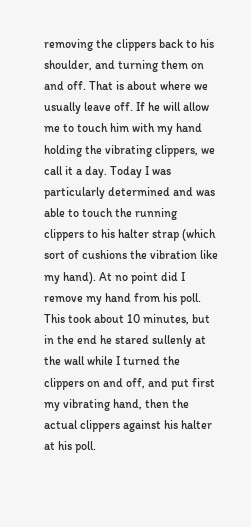removing the clippers back to his shoulder, and turning them on and off. That is about where we usually leave off. If he will allow me to touch him with my hand holding the vibrating clippers, we call it a day. Today I was particularly determined and was able to touch the running clippers to his halter strap (which sort of cushions the vibration like my hand). At no point did I remove my hand from his poll. This took about 10 minutes, but in the end he stared sullenly at the wall while I turned the clippers on and off, and put first my vibrating hand, then the actual clippers against his halter at his poll.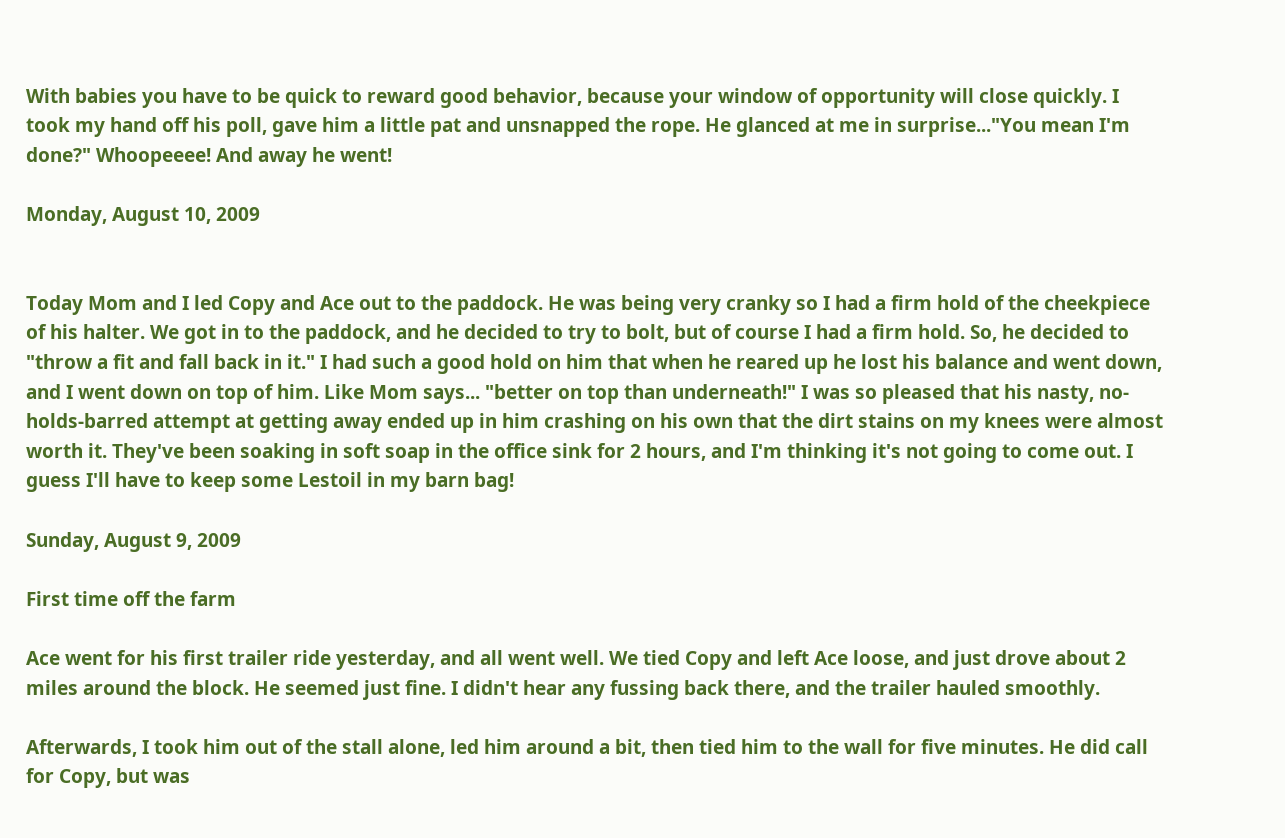With babies you have to be quick to reward good behavior, because your window of opportunity will close quickly. I took my hand off his poll, gave him a little pat and unsnapped the rope. He glanced at me in surprise..."You mean I'm done?" Whoopeeee! And away he went!

Monday, August 10, 2009


Today Mom and I led Copy and Ace out to the paddock. He was being very cranky so I had a firm hold of the cheekpiece of his halter. We got in to the paddock, and he decided to try to bolt, but of course I had a firm hold. So, he decided to "throw a fit and fall back in it." I had such a good hold on him that when he reared up he lost his balance and went down, and I went down on top of him. Like Mom says... "better on top than underneath!" I was so pleased that his nasty, no-holds-barred attempt at getting away ended up in him crashing on his own that the dirt stains on my knees were almost worth it. They've been soaking in soft soap in the office sink for 2 hours, and I'm thinking it's not going to come out. I guess I'll have to keep some Lestoil in my barn bag!

Sunday, August 9, 2009

First time off the farm

Ace went for his first trailer ride yesterday, and all went well. We tied Copy and left Ace loose, and just drove about 2 miles around the block. He seemed just fine. I didn't hear any fussing back there, and the trailer hauled smoothly.

Afterwards, I took him out of the stall alone, led him around a bit, then tied him to the wall for five minutes. He did call for Copy, but was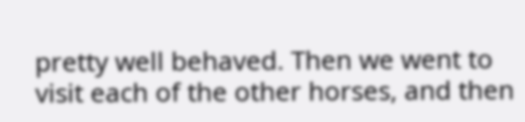pretty well behaved. Then we went to visit each of the other horses, and then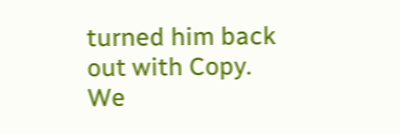turned him back out with Copy. We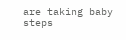are taking baby steps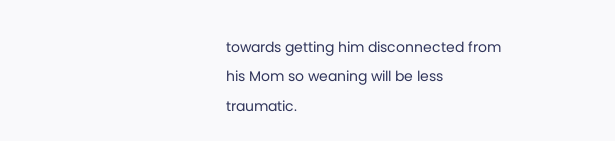towards getting him disconnected from his Mom so weaning will be less traumatic.